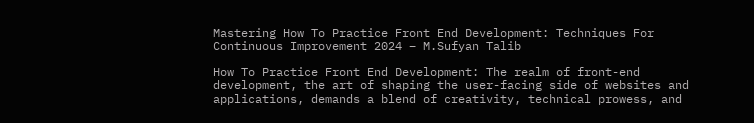Mastering How To Practice Front End Development: Techniques For Continuous Improvement 2024 – M.Sufyan Talib

How To Practice Front End Development: The realm of front-end development, the art of shaping the user-facing side of websites and applications, demands a blend of creativity, technical prowess, and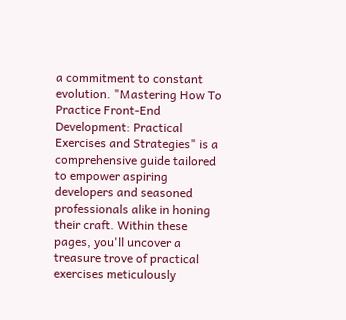a commitment to constant evolution. "Mastering How To Practice Front-End Development: Practical Exercises and Strategies" is a comprehensive guide tailored to empower aspiring developers and seasoned professionals alike in honing their craft. Within these pages, you'll uncover a treasure trove of practical exercises meticulously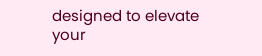designed to elevate your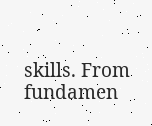skills. From fundamen